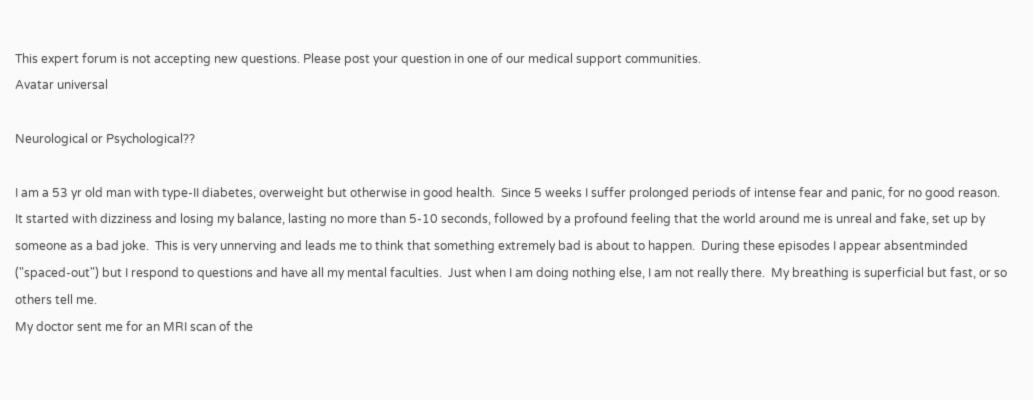This expert forum is not accepting new questions. Please post your question in one of our medical support communities.
Avatar universal

Neurological or Psychological??

I am a 53 yr old man with type-II diabetes, overweight but otherwise in good health.  Since 5 weeks I suffer prolonged periods of intense fear and panic, for no good reason.  It started with dizziness and losing my balance, lasting no more than 5-10 seconds, followed by a profound feeling that the world around me is unreal and fake, set up by someone as a bad joke.  This is very unnerving and leads me to think that something extremely bad is about to happen.  During these episodes I appear absentminded ("spaced-out") but I respond to questions and have all my mental faculties.  Just when I am doing nothing else, I am not really there.  My breathing is superficial but fast, or so others tell me.
My doctor sent me for an MRI scan of the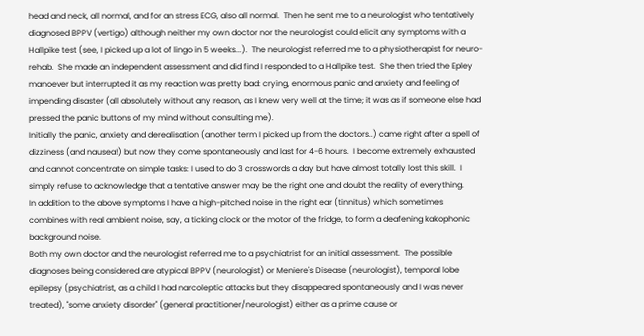head and neck, all normal, and for an stress ECG, also all normal.  Then he sent me to a neurologist who tentatively diagnosed BPPV (vertigo) although neither my own doctor nor the neurologist could elicit any symptoms with a Hallpike test (see, I picked up a lot of lingo in 5 weeks...).  The neurologist referred me to a physiotherapist for neuro-rehab.  She made an independent assessment and did find I responded to a Hallpike test.  She then tried the Epley manoever but interrupted it as my reaction was pretty bad: crying, enormous panic and anxiety and feeling of impending disaster (all absolutely without any reason, as I knew very well at the time; it was as if someone else had pressed the panic buttons of my mind without consulting me).
Initially the panic, anxiety and derealisation (another term I picked up from the doctors..) came right after a spell of dizziness (and nausea!) but now they come spontaneously and last for 4-6 hours.  I become extremely exhausted and cannot concentrate on simple tasks: I used to do 3 crosswords a day but have almost totally lost this skill.  I simply refuse to acknowledge that a tentative answer may be the right one and doubt the reality of everything.
In addition to the above symptoms I have a high-pitched noise in the right ear (tinnitus) which sometimes combines with real ambient noise, say, a ticking clock or the motor of the fridge, to form a deafening kakophonic background noise.
Both my own doctor and the neurologist referred me to a psychiatrist for an initial assessment.  The possible diagnoses being considered are atypical BPPV (neurologist) or Meniere's Disease (neurologist), temporal lobe epilepsy (psychiatrist, as a child I had narcoleptic attacks but they disappeared spontaneously and I was never treated), "some anxiety disorder" (general practitioner/neurologist) either as a prime cause or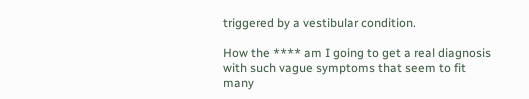triggered by a vestibular condition.

How the **** am I going to get a real diagnosis with such vague symptoms that seem to fit many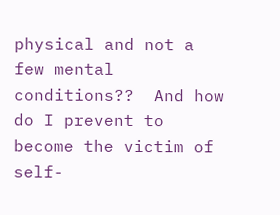physical and not a few mental conditions??  And how do I prevent to become the victim of self-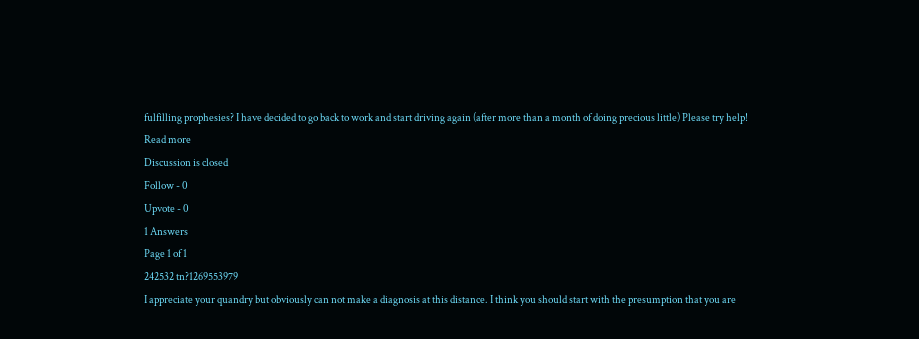fulfilling prophesies? I have decided to go back to work and start driving again (after more than a month of doing precious little) Please try help!
Read more
Discussion is closed
Follow - 0
Upvote - 0
1 Answers
Page 1 of 1
242532 tn?1269553979
I appreciate your quandry but obviously can not make a diagnosis at this distance. I think you should start with the presumption that you are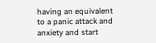having an equivalent to a panic attack and anxiety and start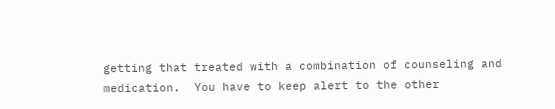getting that treated with a combination of counseling and medication.  You have to keep alert to the other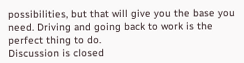possibilities, but that will give you the base you  need. Driving and going back to work is the perfect thing to do.
Discussion is closed